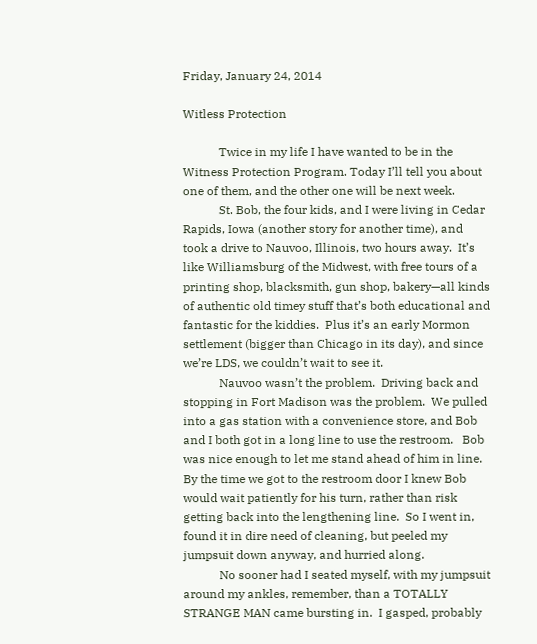Friday, January 24, 2014

Witless Protection

            Twice in my life I have wanted to be in the Witness Protection Program. Today I’ll tell you about one of them, and the other one will be next week.
            St. Bob, the four kids, and I were living in Cedar Rapids, Iowa (another story for another time), and took a drive to Nauvoo, Illinois, two hours away.  It’s like Williamsburg of the Midwest, with free tours of a printing shop, blacksmith, gun shop, bakery—all kinds of authentic old timey stuff that’s both educational and fantastic for the kiddies.  Plus it’s an early Mormon settlement (bigger than Chicago in its day), and since we’re LDS, we couldn’t wait to see it.
            Nauvoo wasn’t the problem.  Driving back and stopping in Fort Madison was the problem.  We pulled into a gas station with a convenience store, and Bob and I both got in a long line to use the restroom.   Bob was nice enough to let me stand ahead of him in line. By the time we got to the restroom door I knew Bob would wait patiently for his turn, rather than risk getting back into the lengthening line.  So I went in, found it in dire need of cleaning, but peeled my jumpsuit down anyway, and hurried along.
            No sooner had I seated myself, with my jumpsuit around my ankles, remember, than a TOTALLY STRANGE MAN came bursting in.  I gasped, probably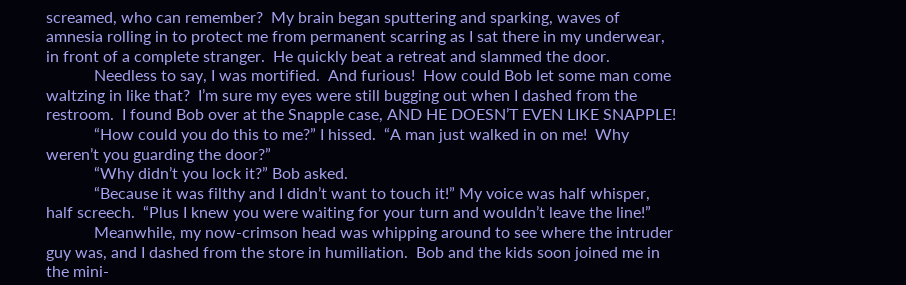screamed, who can remember?  My brain began sputtering and sparking, waves of amnesia rolling in to protect me from permanent scarring as I sat there in my underwear, in front of a complete stranger.  He quickly beat a retreat and slammed the door.
            Needless to say, I was mortified.  And furious!  How could Bob let some man come waltzing in like that?  I’m sure my eyes were still bugging out when I dashed from the restroom.  I found Bob over at the Snapple case, AND HE DOESN’T EVEN LIKE SNAPPLE!
            “How could you do this to me?” I hissed.  “A man just walked in on me!  Why weren’t you guarding the door?”
            “Why didn’t you lock it?” Bob asked.
            “Because it was filthy and I didn’t want to touch it!” My voice was half whisper, half screech.  “Plus I knew you were waiting for your turn and wouldn’t leave the line!”
            Meanwhile, my now-crimson head was whipping around to see where the intruder guy was, and I dashed from the store in humiliation.  Bob and the kids soon joined me in the mini-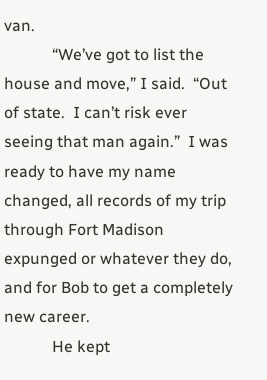van.
            “We’ve got to list the house and move,” I said.  “Out of state.  I can’t risk ever seeing that man again.”  I was ready to have my name changed, all records of my trip through Fort Madison expunged or whatever they do, and for Bob to get a completely new career.
            He kept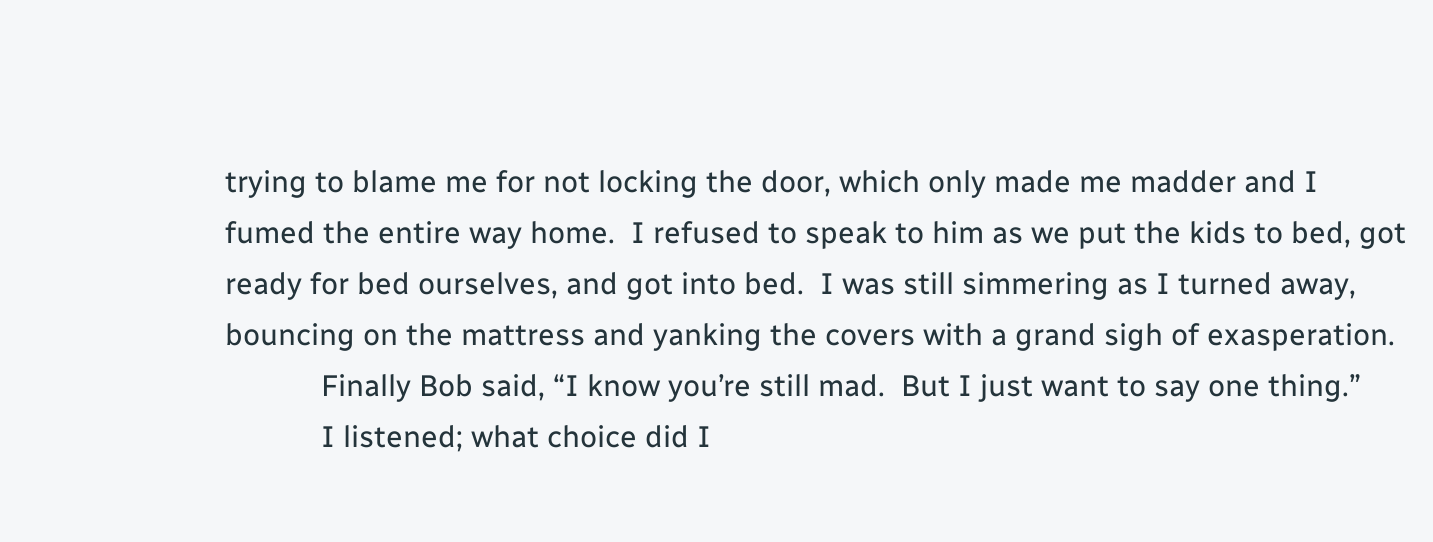trying to blame me for not locking the door, which only made me madder and I fumed the entire way home.  I refused to speak to him as we put the kids to bed, got ready for bed ourselves, and got into bed.  I was still simmering as I turned away, bouncing on the mattress and yanking the covers with a grand sigh of exasperation.
            Finally Bob said, “I know you’re still mad.  But I just want to say one thing.”
            I listened; what choice did I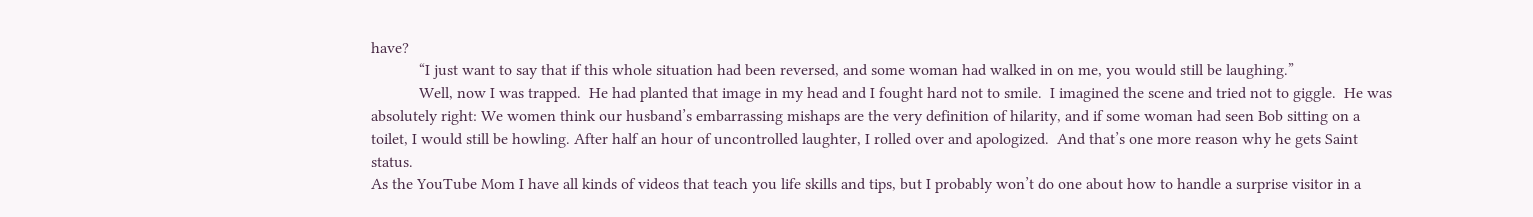have?
            “I just want to say that if this whole situation had been reversed, and some woman had walked in on me, you would still be laughing.”
            Well, now I was trapped.  He had planted that image in my head and I fought hard not to smile.  I imagined the scene and tried not to giggle.  He was absolutely right: We women think our husband’s embarrassing mishaps are the very definition of hilarity, and if some woman had seen Bob sitting on a toilet, I would still be howling. After half an hour of uncontrolled laughter, I rolled over and apologized.  And that’s one more reason why he gets Saint status.
As the YouTube Mom I have all kinds of videos that teach you life skills and tips, but I probably won’t do one about how to handle a surprise visitor in a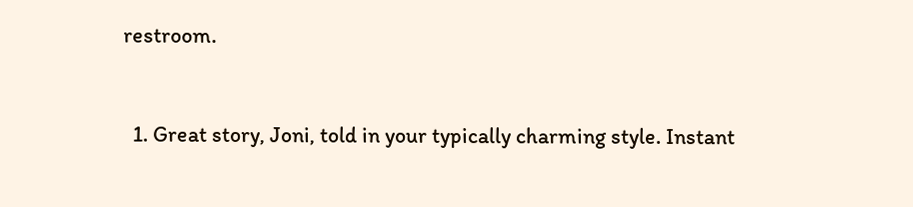restroom.


  1. Great story, Joni, told in your typically charming style. Instant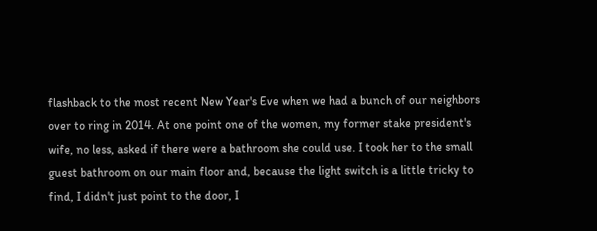flashback to the most recent New Year's Eve when we had a bunch of our neighbors over to ring in 2014. At one point one of the women, my former stake president's wife, no less, asked if there were a bathroom she could use. I took her to the small guest bathroom on our main floor and, because the light switch is a little tricky to find, I didn't just point to the door, I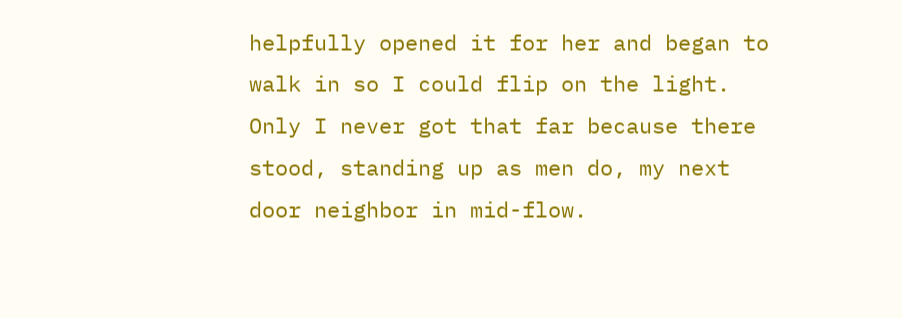helpfully opened it for her and began to walk in so I could flip on the light. Only I never got that far because there stood, standing up as men do, my next door neighbor in mid-flow.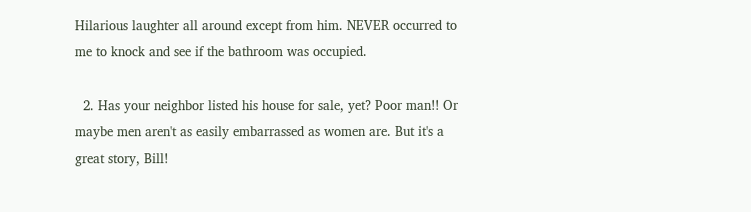Hilarious laughter all around except from him. NEVER occurred to me to knock and see if the bathroom was occupied.

  2. Has your neighbor listed his house for sale, yet? Poor man!! Or maybe men aren't as easily embarrassed as women are. But it's a great story, Bill!